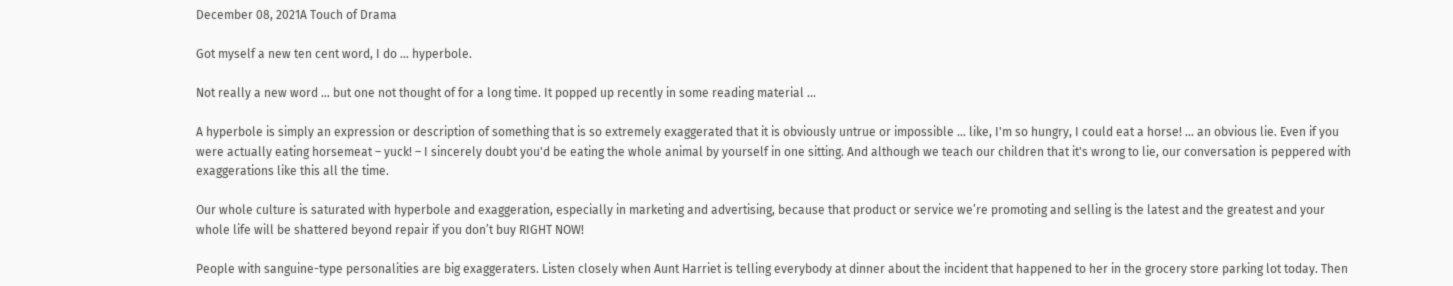December 08, 2021A Touch of Drama

Got myself a new ten cent word, I do … hyperbole.

Not really a new word ... but one not thought of for a long time. It popped up recently in some reading material ...

A hyperbole is simply an expression or description of something that is so extremely exaggerated that it is obviously untrue or impossible ... like, I'm so hungry, I could eat a horse! ... an obvious lie. Even if you were actually eating horsemeat – yuck! – I sincerely doubt you'd be eating the whole animal by yourself in one sitting. And although we teach our children that it's wrong to lie, our conversation is peppered with exaggerations like this all the time.

Our whole culture is saturated with hyperbole and exaggeration, especially in marketing and advertising, because that product or service we’re promoting and selling is the latest and the greatest and your whole life will be shattered beyond repair if you don’t buy RIGHT NOW!

People with sanguine-type personalities are big exaggeraters. Listen closely when Aunt Harriet is telling everybody at dinner about the incident that happened to her in the grocery store parking lot today. Then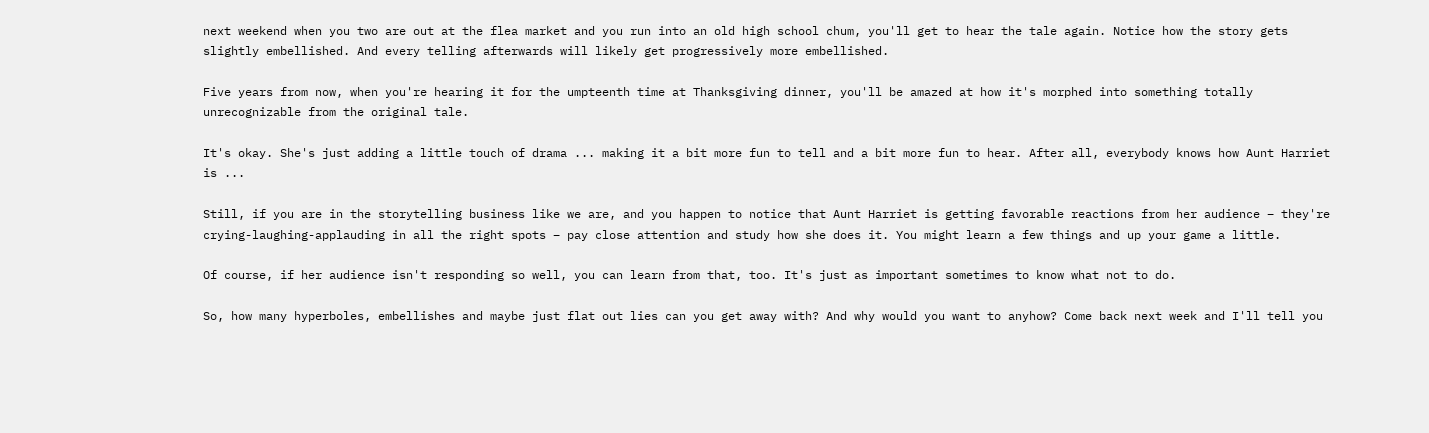next weekend when you two are out at the flea market and you run into an old high school chum, you'll get to hear the tale again. Notice how the story gets slightly embellished. And every telling afterwards will likely get progressively more embellished.

Five years from now, when you're hearing it for the umpteenth time at Thanksgiving dinner, you'll be amazed at how it's morphed into something totally unrecognizable from the original tale.

It's okay. She's just adding a little touch of drama ... making it a bit more fun to tell and a bit more fun to hear. After all, everybody knows how Aunt Harriet is ...

Still, if you are in the storytelling business like we are, and you happen to notice that Aunt Harriet is getting favorable reactions from her audience – they're crying-laughing-applauding in all the right spots – pay close attention and study how she does it. You might learn a few things and up your game a little.

Of course, if her audience isn't responding so well, you can learn from that, too. It's just as important sometimes to know what not to do.

So, how many hyperboles, embellishes and maybe just flat out lies can you get away with? And why would you want to anyhow? Come back next week and I'll tell you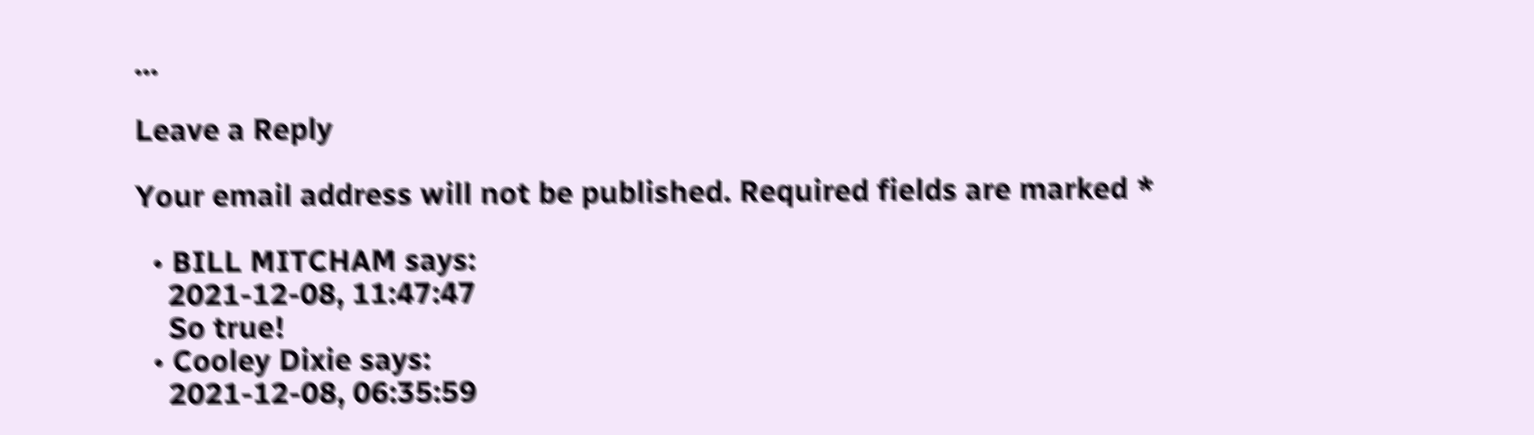...

Leave a Reply

Your email address will not be published. Required fields are marked *

  • BILL MITCHAM says:
    2021-12-08, 11:47:47
    So true!
  • Cooley Dixie says:
    2021-12-08, 06:35:59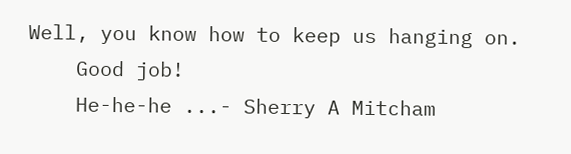Well, you know how to keep us hanging on.
    Good job!
    He-he-he ...- Sherry A Mitcham